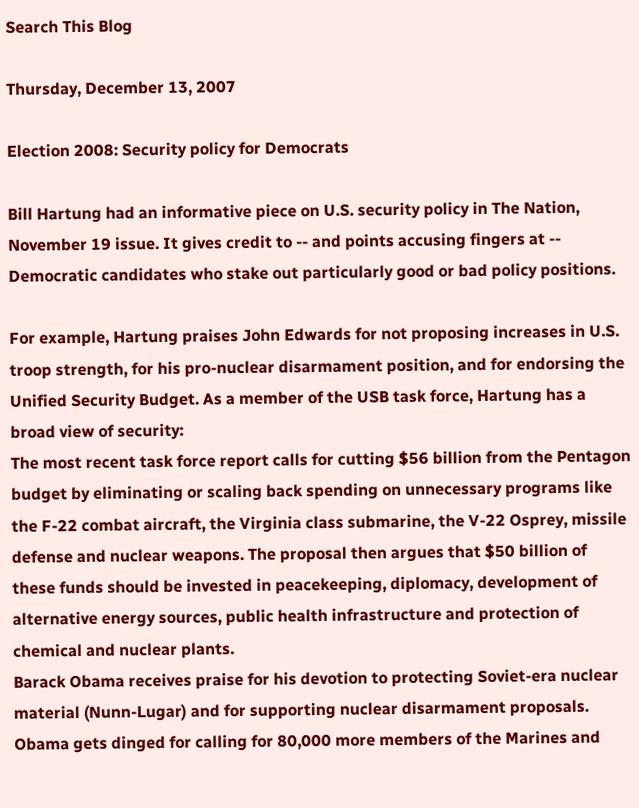Search This Blog

Thursday, December 13, 2007

Election 2008: Security policy for Democrats

Bill Hartung had an informative piece on U.S. security policy in The Nation, November 19 issue. It gives credit to -- and points accusing fingers at -- Democratic candidates who stake out particularly good or bad policy positions.

For example, Hartung praises John Edwards for not proposing increases in U.S. troop strength, for his pro-nuclear disarmament position, and for endorsing the Unified Security Budget. As a member of the USB task force, Hartung has a broad view of security:
The most recent task force report calls for cutting $56 billion from the Pentagon budget by eliminating or scaling back spending on unnecessary programs like the F-22 combat aircraft, the Virginia class submarine, the V-22 Osprey, missile defense and nuclear weapons. The proposal then argues that $50 billion of these funds should be invested in peacekeeping, diplomacy, development of alternative energy sources, public health infrastructure and protection of chemical and nuclear plants.
Barack Obama receives praise for his devotion to protecting Soviet-era nuclear material (Nunn-Lugar) and for supporting nuclear disarmament proposals. Obama gets dinged for calling for 80,000 more members of the Marines and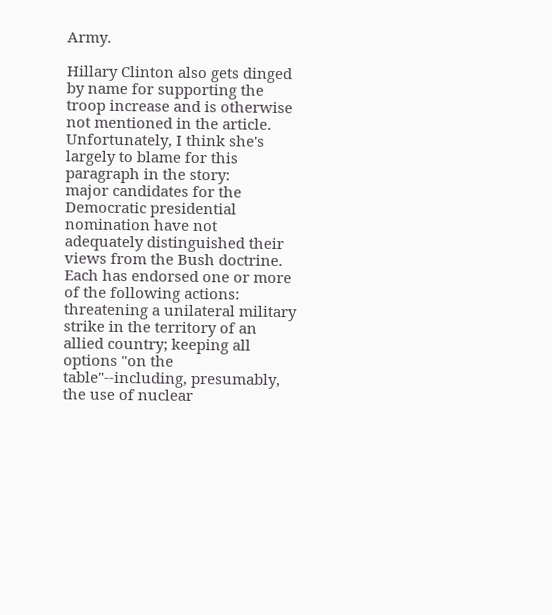Army.

Hillary Clinton also gets dinged by name for supporting the troop increase and is otherwise not mentioned in the article. Unfortunately, I think she's largely to blame for this paragraph in the story:
major candidates for the Democratic presidential nomination have not adequately distinguished their views from the Bush doctrine. Each has endorsed one or more of the following actions: threatening a unilateral military strike in the territory of an allied country; keeping all options "on the table"--including, presumably, the use of nuclear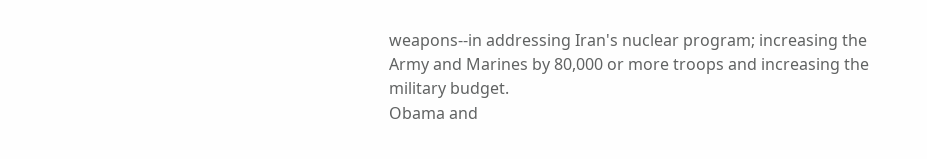weapons--in addressing Iran's nuclear program; increasing the Army and Marines by 80,000 or more troops and increasing the military budget.
Obama and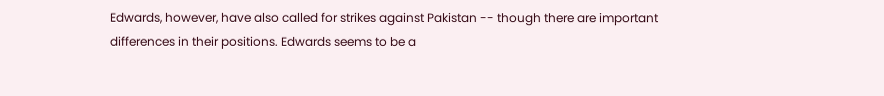Edwards, however, have also called for strikes against Pakistan -- though there are important differences in their positions. Edwards seems to be a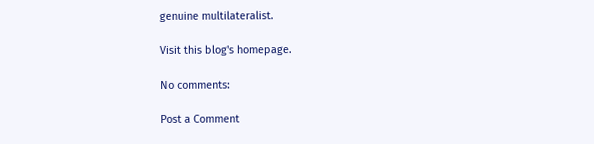genuine multilateralist.

Visit this blog's homepage.

No comments:

Post a Comment